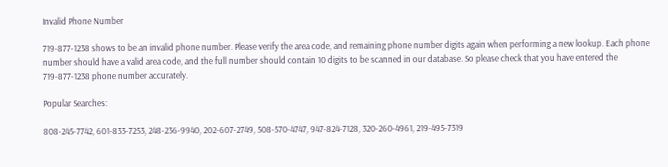Invalid Phone Number

719-877-1238 shows to be an invalid phone number. Please verify the area code, and remaining phone number digits again when performing a new lookup. Each phone number should have a valid area code, and the full number should contain 10 digits to be scanned in our database. So please check that you have entered the 719-877-1238 phone number accurately.

Popular Searches:

808-245-7742, 601-833-7253, 248-236-9940, 202-607-2749, 508-570-4747, 947-824-7128, 320-260-4961, 219-495-7319